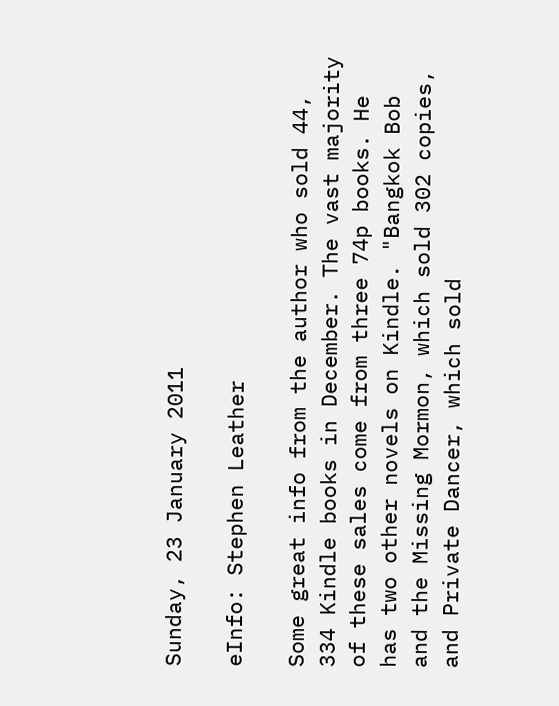Sunday, 23 January 2011

eInfo: Stephen Leather

Some great info from the author who sold 44, 334 Kindle books in December. The vast majority of these sales come from three 74p books. He has two other novels on Kindle. "Bangkok Bob and the Missing Mormon, which sold 302 copies, and Private Dancer, which sold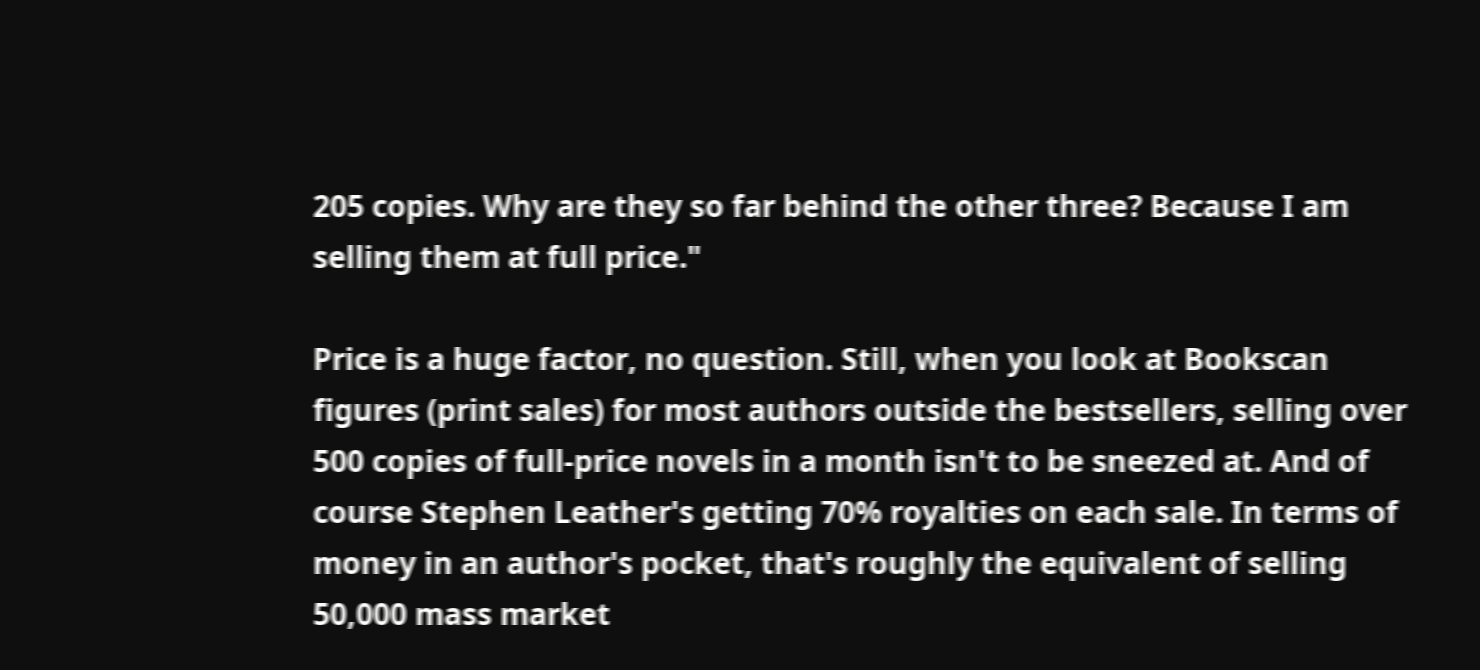205 copies. Why are they so far behind the other three? Because I am selling them at full price."

Price is a huge factor, no question. Still, when you look at Bookscan figures (print sales) for most authors outside the bestsellers, selling over 500 copies of full-price novels in a month isn't to be sneezed at. And of course Stephen Leather's getting 70% royalties on each sale. In terms of money in an author's pocket, that's roughly the equivalent of selling 50,000 mass market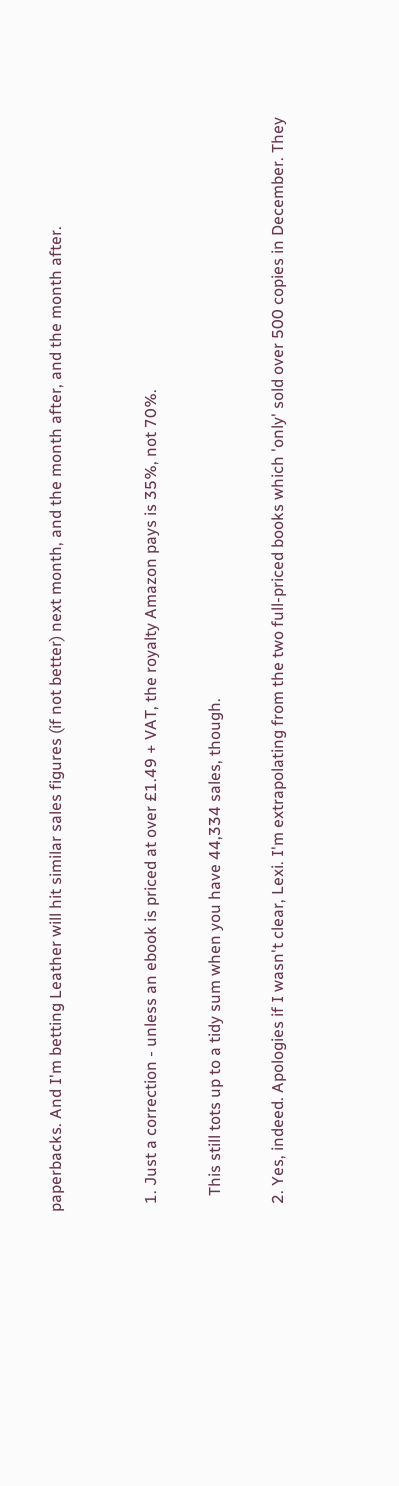paperbacks. And I'm betting Leather will hit similar sales figures (if not better) next month, and the month after, and the month after.


  1. Just a correction - unless an ebook is priced at over £1.49 + VAT, the royalty Amazon pays is 35%, not 70%.

    This still tots up to a tidy sum when you have 44,334 sales, though.

  2. Yes, indeed. Apologies if I wasn't clear, Lexi. I'm extrapolating from the two full-priced books which 'only' sold over 500 copies in December. They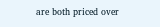are both priced over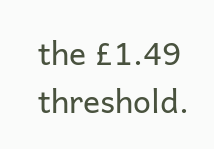the £1.49 threshold.